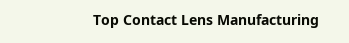Top Contact Lens Manufacturing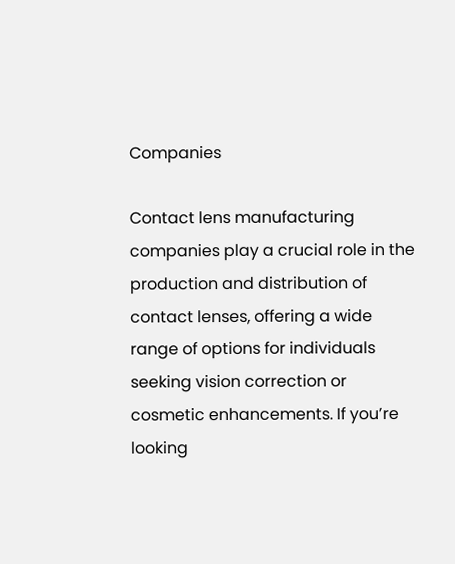Companies

Contact lens manufacturing companies play a crucial role in the production and distribution of contact lenses, offering a wide range of options for individuals seeking vision correction or cosmetic enhancements. If you’re looking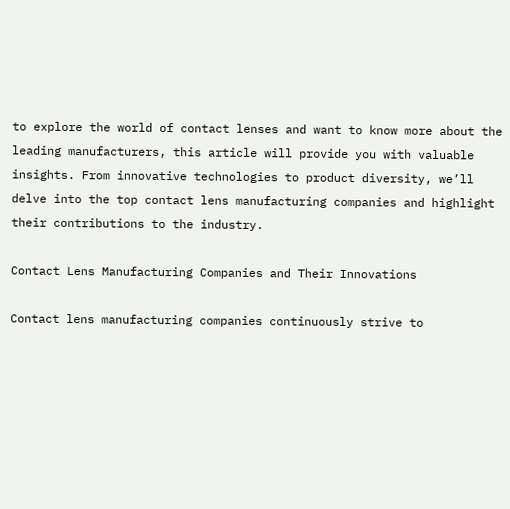to explore the world of contact lenses and want to know more about the leading manufacturers, this article will provide you with valuable insights. From innovative technologies to product diversity, we’ll delve into the top contact lens manufacturing companies and highlight their contributions to the industry.

Contact Lens Manufacturing Companies and Their Innovations

Contact lens manufacturing companies continuously strive to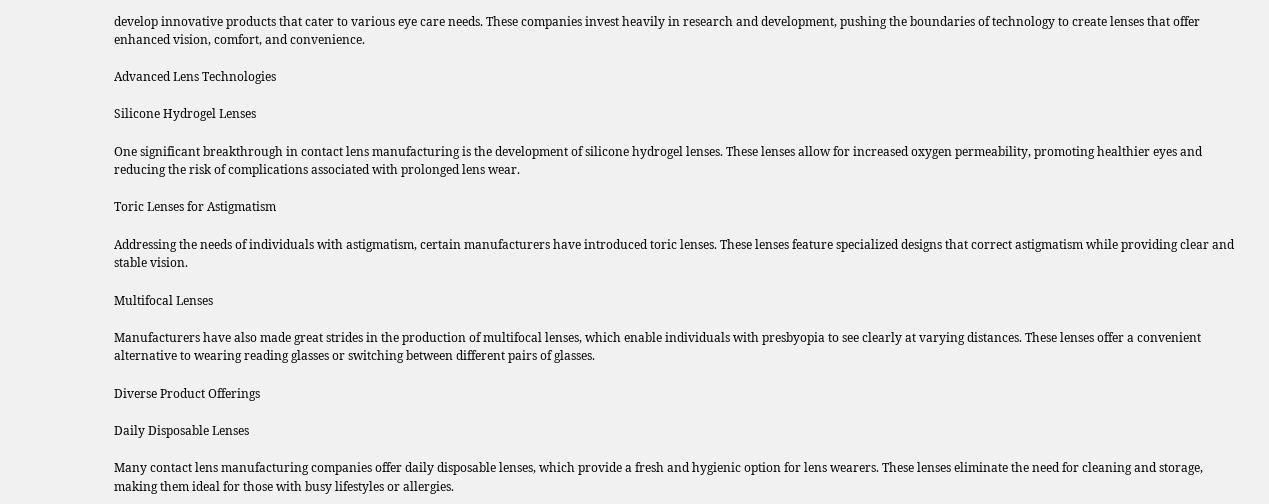develop innovative products that cater to various eye care needs. These companies invest heavily in research and development, pushing the boundaries of technology to create lenses that offer enhanced vision, comfort, and convenience.

Advanced Lens Technologies

Silicone Hydrogel Lenses

One significant breakthrough in contact lens manufacturing is the development of silicone hydrogel lenses. These lenses allow for increased oxygen permeability, promoting healthier eyes and reducing the risk of complications associated with prolonged lens wear.

Toric Lenses for Astigmatism

Addressing the needs of individuals with astigmatism, certain manufacturers have introduced toric lenses. These lenses feature specialized designs that correct astigmatism while providing clear and stable vision.

Multifocal Lenses

Manufacturers have also made great strides in the production of multifocal lenses, which enable individuals with presbyopia to see clearly at varying distances. These lenses offer a convenient alternative to wearing reading glasses or switching between different pairs of glasses.

Diverse Product Offerings

Daily Disposable Lenses

Many contact lens manufacturing companies offer daily disposable lenses, which provide a fresh and hygienic option for lens wearers. These lenses eliminate the need for cleaning and storage, making them ideal for those with busy lifestyles or allergies.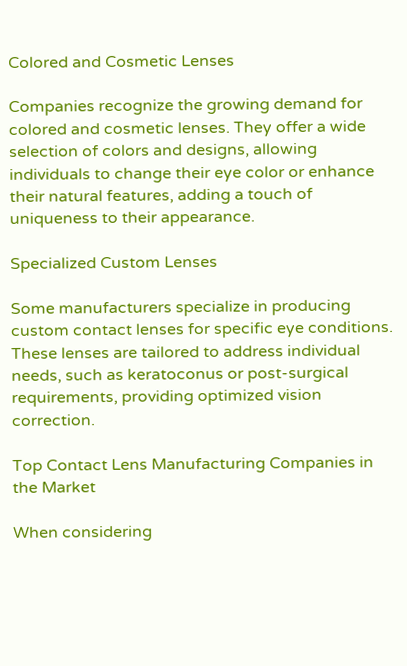Colored and Cosmetic Lenses

Companies recognize the growing demand for colored and cosmetic lenses. They offer a wide selection of colors and designs, allowing individuals to change their eye color or enhance their natural features, adding a touch of uniqueness to their appearance.

Specialized Custom Lenses

Some manufacturers specialize in producing custom contact lenses for specific eye conditions. These lenses are tailored to address individual needs, such as keratoconus or post-surgical requirements, providing optimized vision correction.

Top Contact Lens Manufacturing Companies in the Market

When considering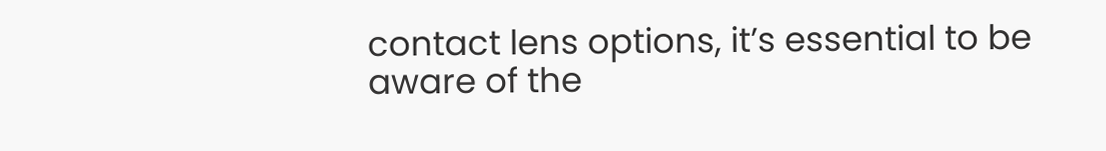contact lens options, it’s essential to be aware of the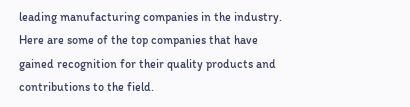leading manufacturing companies in the industry. Here are some of the top companies that have gained recognition for their quality products and contributions to the field.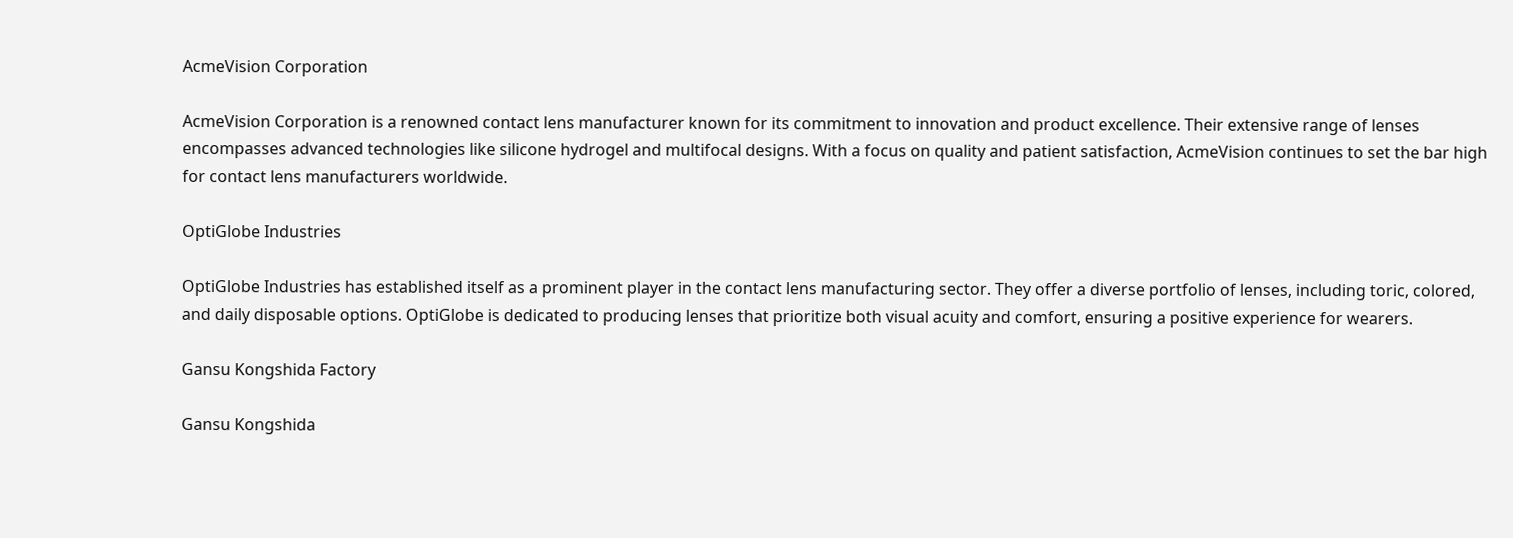AcmeVision Corporation

AcmeVision Corporation is a renowned contact lens manufacturer known for its commitment to innovation and product excellence. Their extensive range of lenses encompasses advanced technologies like silicone hydrogel and multifocal designs. With a focus on quality and patient satisfaction, AcmeVision continues to set the bar high for contact lens manufacturers worldwide.

OptiGlobe Industries

OptiGlobe Industries has established itself as a prominent player in the contact lens manufacturing sector. They offer a diverse portfolio of lenses, including toric, colored, and daily disposable options. OptiGlobe is dedicated to producing lenses that prioritize both visual acuity and comfort, ensuring a positive experience for wearers.

Gansu Kongshida Factory

Gansu Kongshida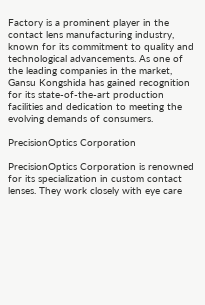Factory is a prominent player in the contact lens manufacturing industry, known for its commitment to quality and technological advancements. As one of the leading companies in the market, Gansu Kongshida has gained recognition for its state-of-the-art production facilities and dedication to meeting the evolving demands of consumers.

PrecisionOptics Corporation

PrecisionOptics Corporation is renowned for its specialization in custom contact lenses. They work closely with eye care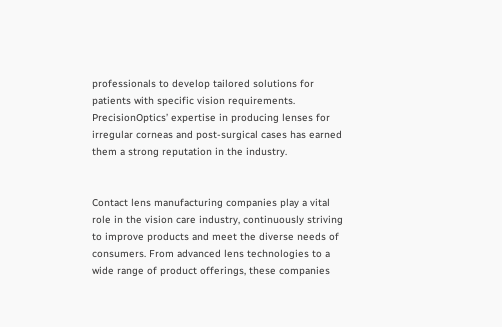professionals to develop tailored solutions for patients with specific vision requirements. PrecisionOptics’ expertise in producing lenses for irregular corneas and post-surgical cases has earned them a strong reputation in the industry.


Contact lens manufacturing companies play a vital role in the vision care industry, continuously striving to improve products and meet the diverse needs of consumers. From advanced lens technologies to a wide range of product offerings, these companies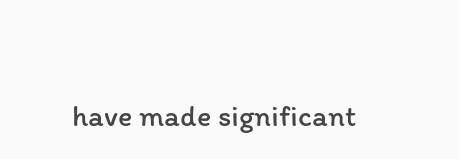have made significant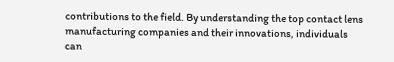contributions to the field. By understanding the top contact lens manufacturing companies and their innovations, individuals can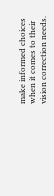make informed choices when it comes to their vision correction needs.